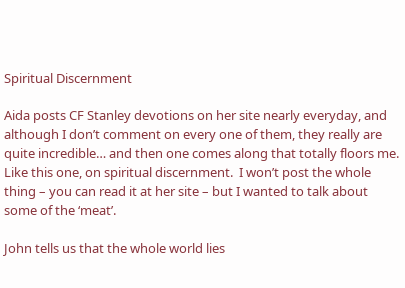Spiritual Discernment

Aida posts CF Stanley devotions on her site nearly everyday, and although I don’t comment on every one of them, they really are quite incredible… and then one comes along that totally floors me.  Like this one, on spiritual discernment.  I won’t post the whole thing – you can read it at her site – but I wanted to talk about some of the ‘meat’.

John tells us that the whole world lies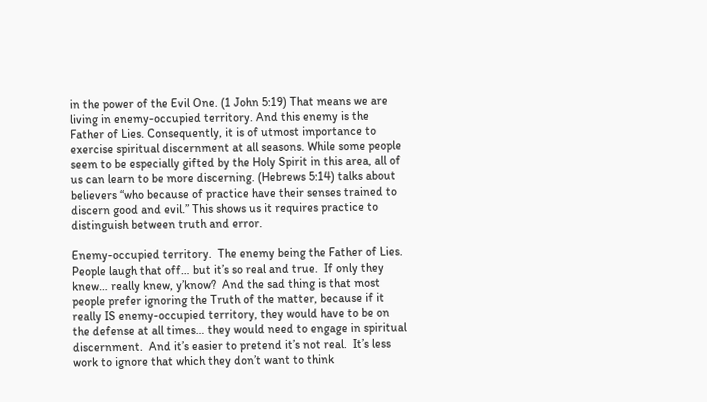in the power of the Evil One. (1 John 5:19) That means we are living in enemy-occupied territory. And this enemy is the Father of Lies. Consequently, it is of utmost importance to exercise spiritual discernment at all seasons. While some people seem to be especially gifted by the Holy Spirit in this area, all of us can learn to be more discerning. (Hebrews 5:14) talks about believers “who because of practice have their senses trained to discern good and evil.” This shows us it requires practice to distinguish between truth and error.

Enemy-occupied territory.  The enemy being the Father of Lies.  People laugh that off… but it’s so real and true.  If only they knew… really knew, y’know?  And the sad thing is that most people prefer ignoring the Truth of the matter, because if it really IS enemy-occupied territory, they would have to be on the defense at all times… they would need to engage in spiritual discernment.  And it’s easier to pretend it’s not real.  It’s less work to ignore that which they don’t want to think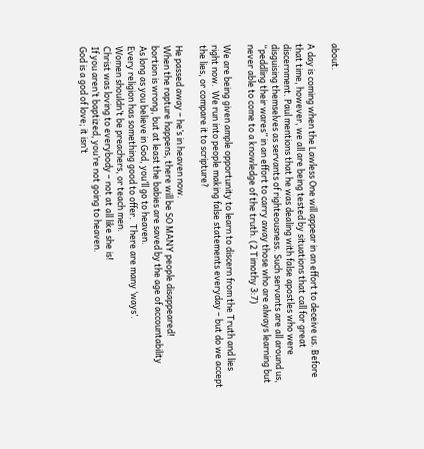about.

A day is coming when the Lawless One will appear in an effort to deceive us. Before that time, however, we all are being tested by situations that call for great discernment. Paul mentions that he was dealing with false apostles who were disguising themselves as servants of righteousness. Such servants are all around us, “peddling their wares” in an effort to carry away those who are always learning but never able to come to a knowledge of the truth. (2 Timothy 3:7)

We are being given ample opportunity to learn to discern from the Truth and lies right now.  We run into people making false statements everyday – but do we accept the lies, or compare it to scripture?

He passed away – he’s in heaven now.
When the rapture happens, there will be SO MANY people disappeared!
bortion is wrong, but at least the babies are saved by the age of accountability
As long as you believe in God, you’ll go to heaven.
Every religion has something good to offer.  There are many ‘ways’.
Women shouldn’t be preachers, or teach men.
Christ was loving to everybody – not at all like she is!
If you aren’t baptized, you’re not going to heaven.
God is a god of love; it isn’t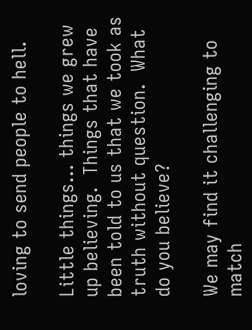loving to send people to hell.

Little things… things we grew up believing.  Things that have been told to us that we took as truth without question.  What do you believe?

We may find it challenging to match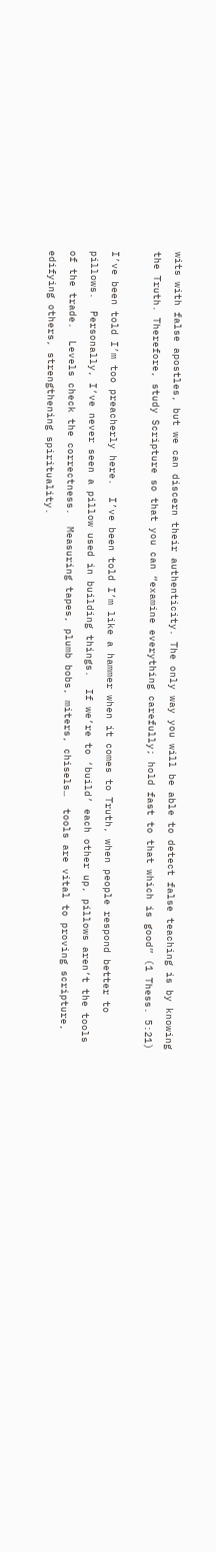wits with false apostles, but we can discern their authenticity. The only way you will be able to detect false teaching is by knowing the Truth. Therefore, study Scripture so that you can “examine everything carefully; hold fast to that which is good” (1 Thess. 5:21)

I’ve been told I’m too preacherly here.  I’ve been told I’m like a hammer when it comes to Truth, when people respond better to pillows.  Personally, I’ve never seen a pillow used in building things.  If we’re to ‘build’ each other up, pillows aren’t the tools of the trade.  Levels check the correctness.  Measuring tapes, plumb bobs, miters, chisels…  tools are vital to proving scripture, edifying others, strengthening spirituality.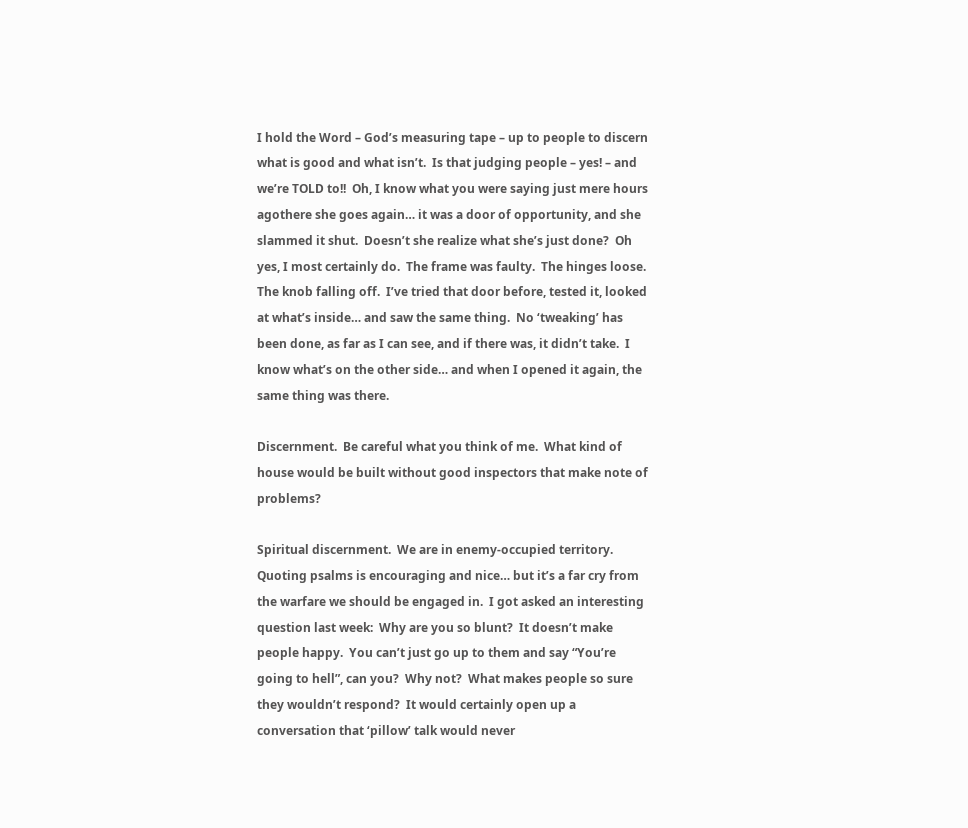I hold the Word – God’s measuring tape – up to people to discern what is good and what isn’t.  Is that judging people – yes! – and we’re TOLD to!!  Oh, I know what you were saying just mere hours agothere she goes again… it was a door of opportunity, and she slammed it shut.  Doesn’t she realize what she’s just done?  Oh yes, I most certainly do.  The frame was faulty.  The hinges loose.  The knob falling off.  I’ve tried that door before, tested it, looked at what’s inside… and saw the same thing.  No ‘tweaking’ has been done, as far as I can see, and if there was, it didn’t take.  I know what’s on the other side… and when I opened it again, the same thing was there.

Discernment.  Be careful what you think of me.  What kind of house would be built without good inspectors that make note of problems?

Spiritual discernment.  We are in enemy-occupied territory.  Quoting psalms is encouraging and nice… but it’s a far cry from the warfare we should be engaged in.  I got asked an interesting question last week:  Why are you so blunt?  It doesn’t make people happy.  You can’t just go up to them and say “You’re going to hell”, can you?  Why not?  What makes people so sure they wouldn’t respond?  It would certainly open up a conversation that ‘pillow’ talk would never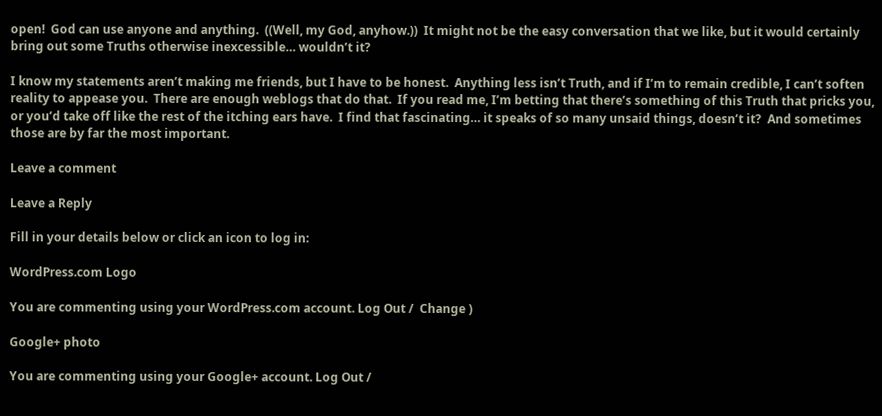open!  God can use anyone and anything.  ((Well, my God, anyhow.))  It might not be the easy conversation that we like, but it would certainly bring out some Truths otherwise inexcessible… wouldn’t it?

I know my statements aren’t making me friends, but I have to be honest.  Anything less isn’t Truth, and if I’m to remain credible, I can’t soften reality to appease you.  There are enough weblogs that do that.  If you read me, I’m betting that there’s something of this Truth that pricks you, or you’d take off like the rest of the itching ears have.  I find that fascinating… it speaks of so many unsaid things, doesn’t it?  And sometimes those are by far the most important.

Leave a comment

Leave a Reply

Fill in your details below or click an icon to log in:

WordPress.com Logo

You are commenting using your WordPress.com account. Log Out /  Change )

Google+ photo

You are commenting using your Google+ account. Log Out /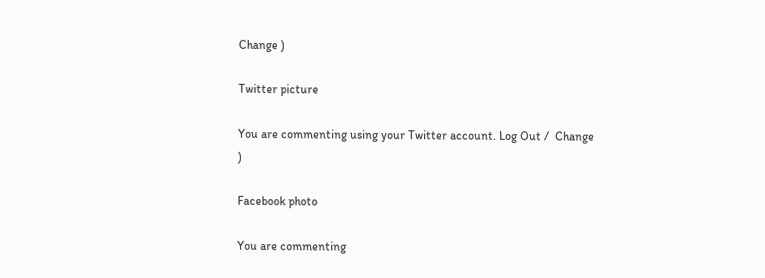Change )

Twitter picture

You are commenting using your Twitter account. Log Out /  Change )

Facebook photo

You are commenting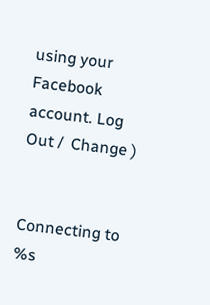using your Facebook account. Log Out /  Change )


Connecting to %s